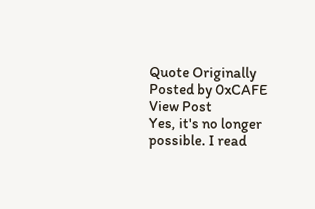Quote Originally Posted by 0xCAFE View Post
Yes, it's no longer possible. I read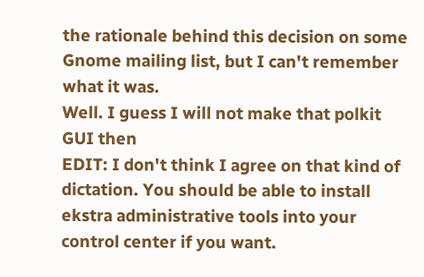the rationale behind this decision on some Gnome mailing list, but I can't remember what it was.
Well. I guess I will not make that polkit GUI then
EDIT: I don't think I agree on that kind of dictation. You should be able to install ekstra administrative tools into your control center if you want.